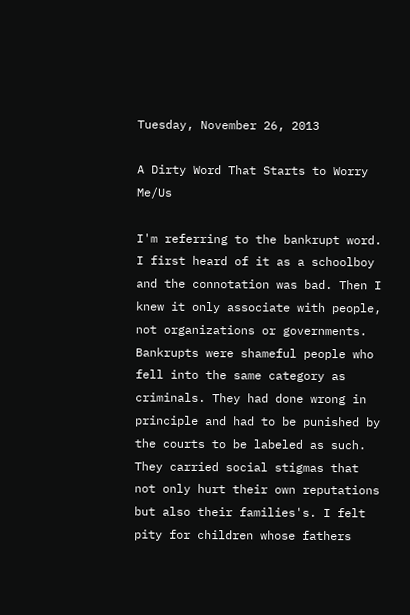Tuesday, November 26, 2013

A Dirty Word That Starts to Worry Me/Us

I'm referring to the bankrupt word. I first heard of it as a schoolboy and the connotation was bad. Then I knew it only associate with people, not organizations or governments. Bankrupts were shameful people who fell into the same category as criminals. They had done wrong in principle and had to be punished by the courts to be labeled as such. They carried social stigmas that not only hurt their own reputations but also their families's. I felt pity for children whose fathers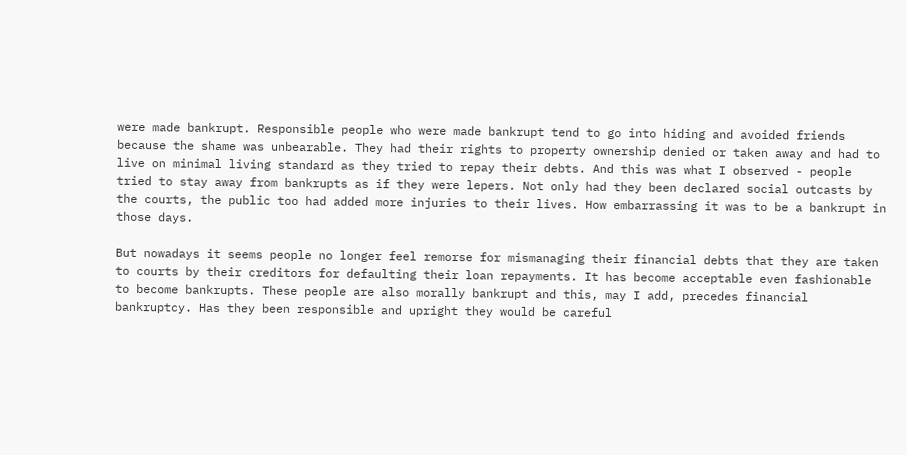were made bankrupt. Responsible people who were made bankrupt tend to go into hiding and avoided friends because the shame was unbearable. They had their rights to property ownership denied or taken away and had to live on minimal living standard as they tried to repay their debts. And this was what I observed - people tried to stay away from bankrupts as if they were lepers. Not only had they been declared social outcasts by the courts, the public too had added more injuries to their lives. How embarrassing it was to be a bankrupt in those days.

But nowadays it seems people no longer feel remorse for mismanaging their financial debts that they are taken to courts by their creditors for defaulting their loan repayments. It has become acceptable even fashionable to become bankrupts. These people are also morally bankrupt and this, may I add, precedes financial bankruptcy. Has they been responsible and upright they would be careful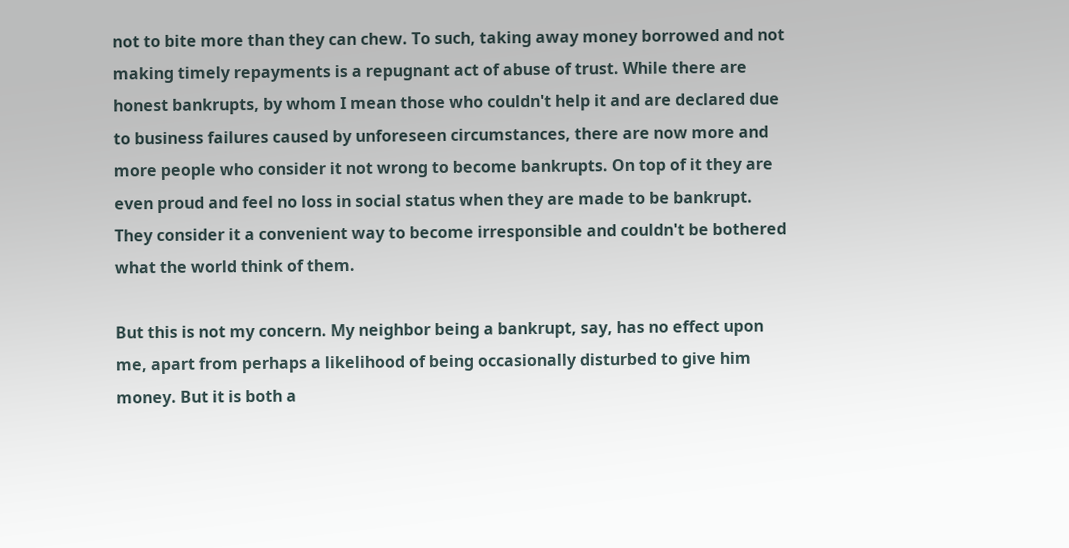not to bite more than they can chew. To such, taking away money borrowed and not making timely repayments is a repugnant act of abuse of trust. While there are honest bankrupts, by whom I mean those who couldn't help it and are declared due to business failures caused by unforeseen circumstances, there are now more and more people who consider it not wrong to become bankrupts. On top of it they are even proud and feel no loss in social status when they are made to be bankrupt. They consider it a convenient way to become irresponsible and couldn't be bothered what the world think of them.

But this is not my concern. My neighbor being a bankrupt, say, has no effect upon me, apart from perhaps a likelihood of being occasionally disturbed to give him money. But it is both a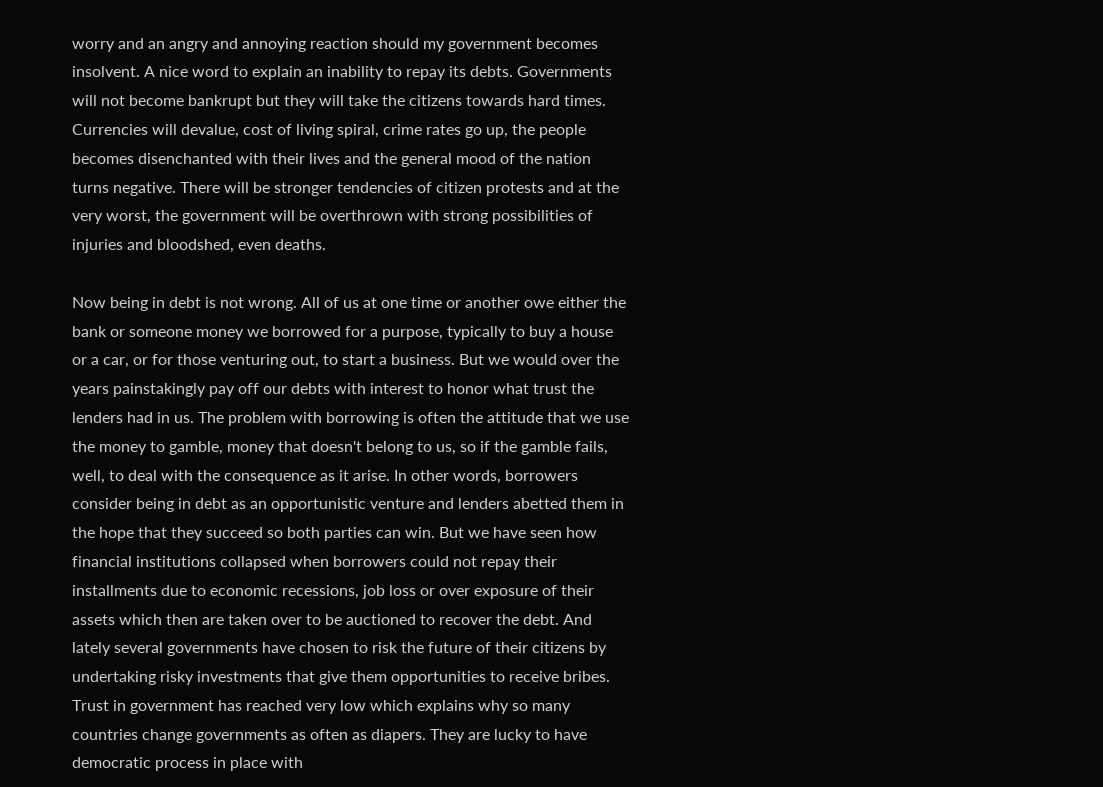worry and an angry and annoying reaction should my government becomes insolvent. A nice word to explain an inability to repay its debts. Governments will not become bankrupt but they will take the citizens towards hard times. Currencies will devalue, cost of living spiral, crime rates go up, the people becomes disenchanted with their lives and the general mood of the nation turns negative. There will be stronger tendencies of citizen protests and at the very worst, the government will be overthrown with strong possibilities of injuries and bloodshed, even deaths.

Now being in debt is not wrong. All of us at one time or another owe either the bank or someone money we borrowed for a purpose, typically to buy a house or a car, or for those venturing out, to start a business. But we would over the years painstakingly pay off our debts with interest to honor what trust the lenders had in us. The problem with borrowing is often the attitude that we use the money to gamble, money that doesn't belong to us, so if the gamble fails, well, to deal with the consequence as it arise. In other words, borrowers consider being in debt as an opportunistic venture and lenders abetted them in the hope that they succeed so both parties can win. But we have seen how financial institutions collapsed when borrowers could not repay their installments due to economic recessions, job loss or over exposure of their assets which then are taken over to be auctioned to recover the debt. And lately several governments have chosen to risk the future of their citizens by undertaking risky investments that give them opportunities to receive bribes. Trust in government has reached very low which explains why so many countries change governments as often as diapers. They are lucky to have democratic process in place with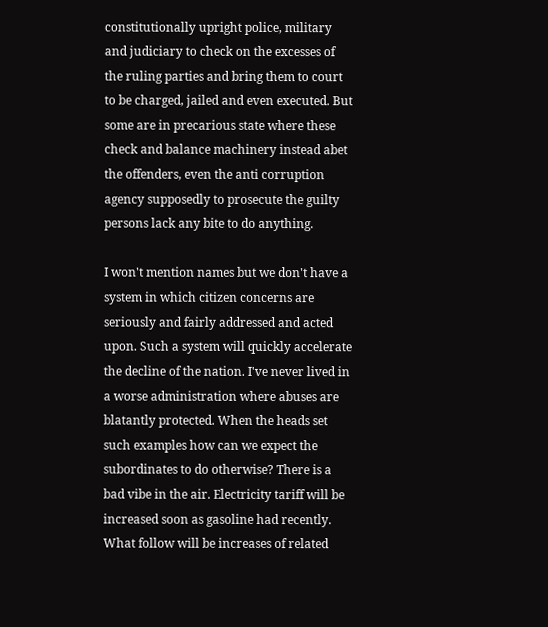constitutionally upright police, military and judiciary to check on the excesses of the ruling parties and bring them to court to be charged, jailed and even executed. But some are in precarious state where these check and balance machinery instead abet the offenders, even the anti corruption agency supposedly to prosecute the guilty persons lack any bite to do anything.

I won't mention names but we don't have a system in which citizen concerns are seriously and fairly addressed and acted upon. Such a system will quickly accelerate the decline of the nation. I've never lived in a worse administration where abuses are blatantly protected. When the heads set such examples how can we expect the subordinates to do otherwise? There is a bad vibe in the air. Electricity tariff will be increased soon as gasoline had recently. What follow will be increases of related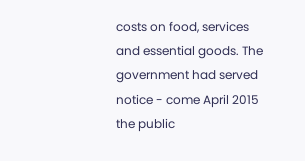costs on food, services and essential goods. The government had served notice - come April 2015 the public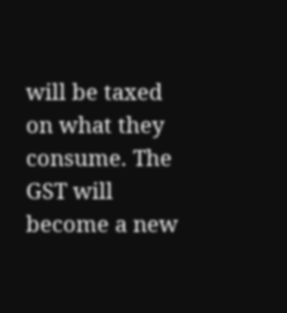will be taxed on what they consume. The GST will become a new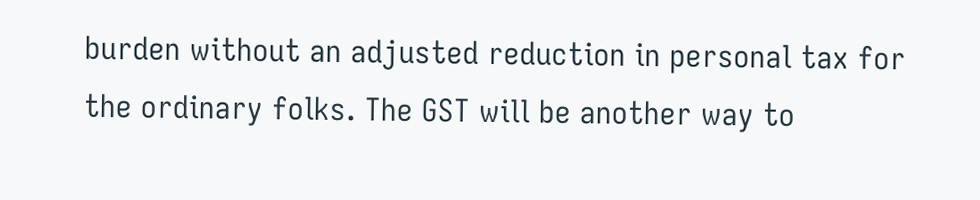burden without an adjusted reduction in personal tax for the ordinary folks. The GST will be another way to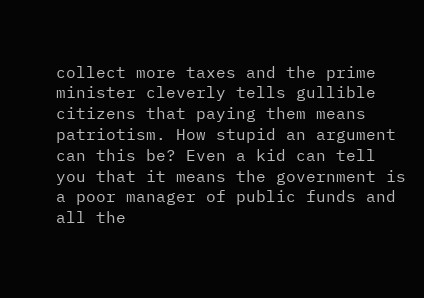collect more taxes and the prime minister cleverly tells gullible citizens that paying them means patriotism. How stupid an argument can this be? Even a kid can tell you that it means the government is a poor manager of public funds and all the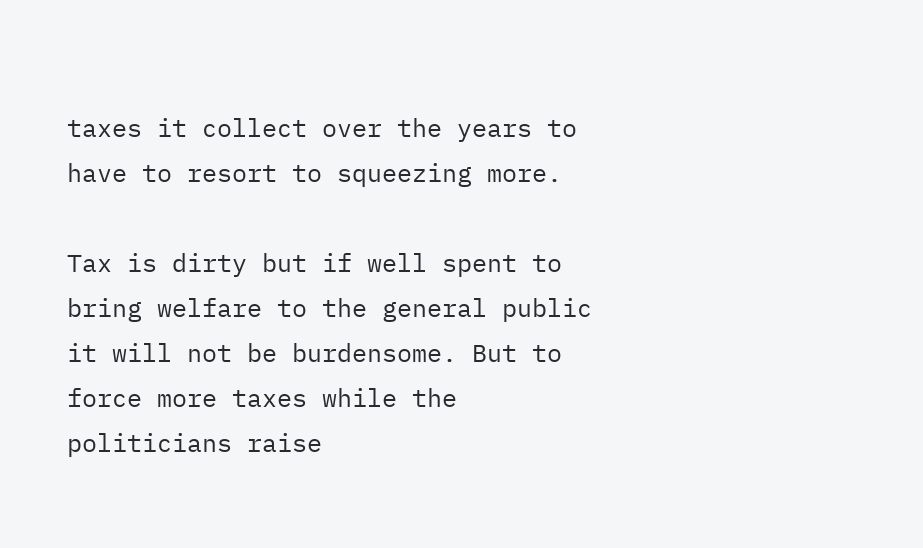taxes it collect over the years to have to resort to squeezing more.

Tax is dirty but if well spent to bring welfare to the general public it will not be burdensome. But to force more taxes while the politicians raise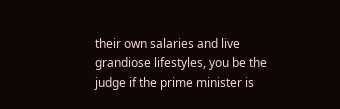their own salaries and live grandiose lifestyles, you be the judge if the prime minister is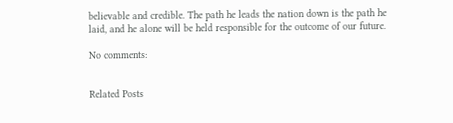believable and credible. The path he leads the nation down is the path he laid, and he alone will be held responsible for the outcome of our future.

No comments:


Related Posts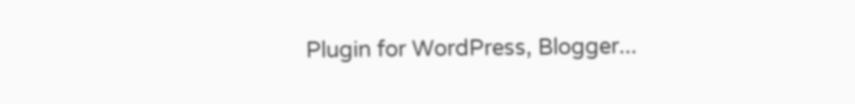Plugin for WordPress, Blogger...